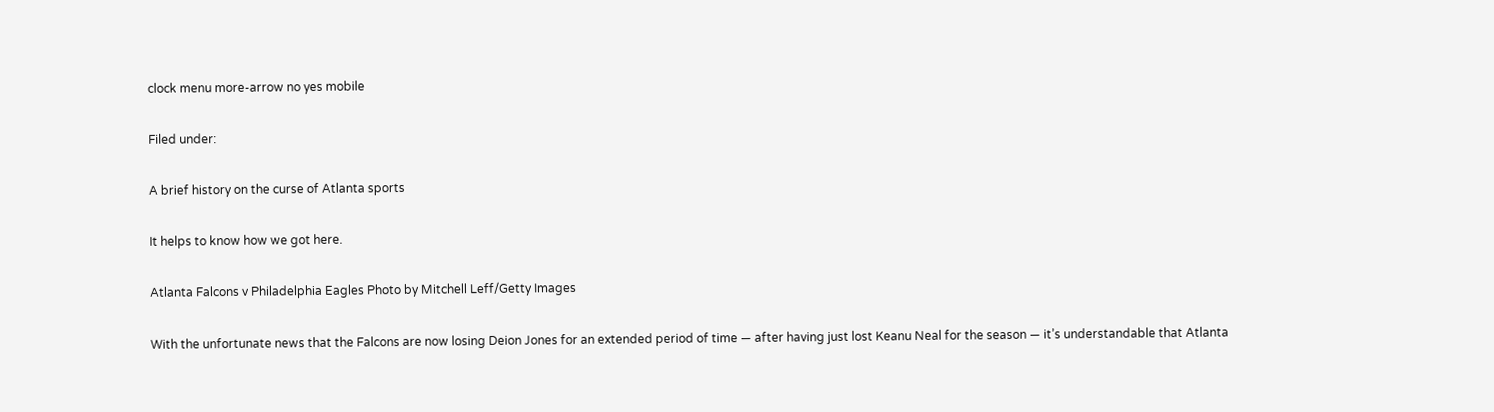clock menu more-arrow no yes mobile

Filed under:

A brief history on the curse of Atlanta sports

It helps to know how we got here.

Atlanta Falcons v Philadelphia Eagles Photo by Mitchell Leff/Getty Images

With the unfortunate news that the Falcons are now losing Deion Jones for an extended period of time — after having just lost Keanu Neal for the season — it’s understandable that Atlanta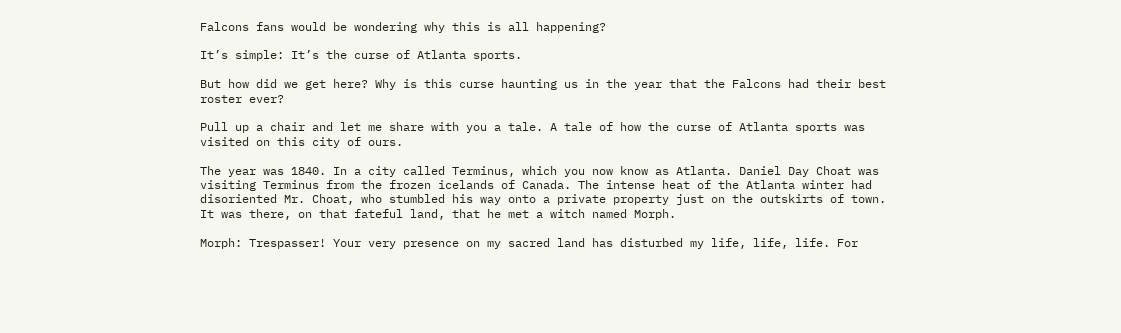Falcons fans would be wondering why this is all happening?

It’s simple: It’s the curse of Atlanta sports.

But how did we get here? Why is this curse haunting us in the year that the Falcons had their best roster ever?

Pull up a chair and let me share with you a tale. A tale of how the curse of Atlanta sports was visited on this city of ours.

The year was 1840. In a city called Terminus, which you now know as Atlanta. Daniel Day Choat was visiting Terminus from the frozen icelands of Canada. The intense heat of the Atlanta winter had disoriented Mr. Choat, who stumbled his way onto a private property just on the outskirts of town. It was there, on that fateful land, that he met a witch named Morph.

Morph: Trespasser! Your very presence on my sacred land has disturbed my life, life, life. For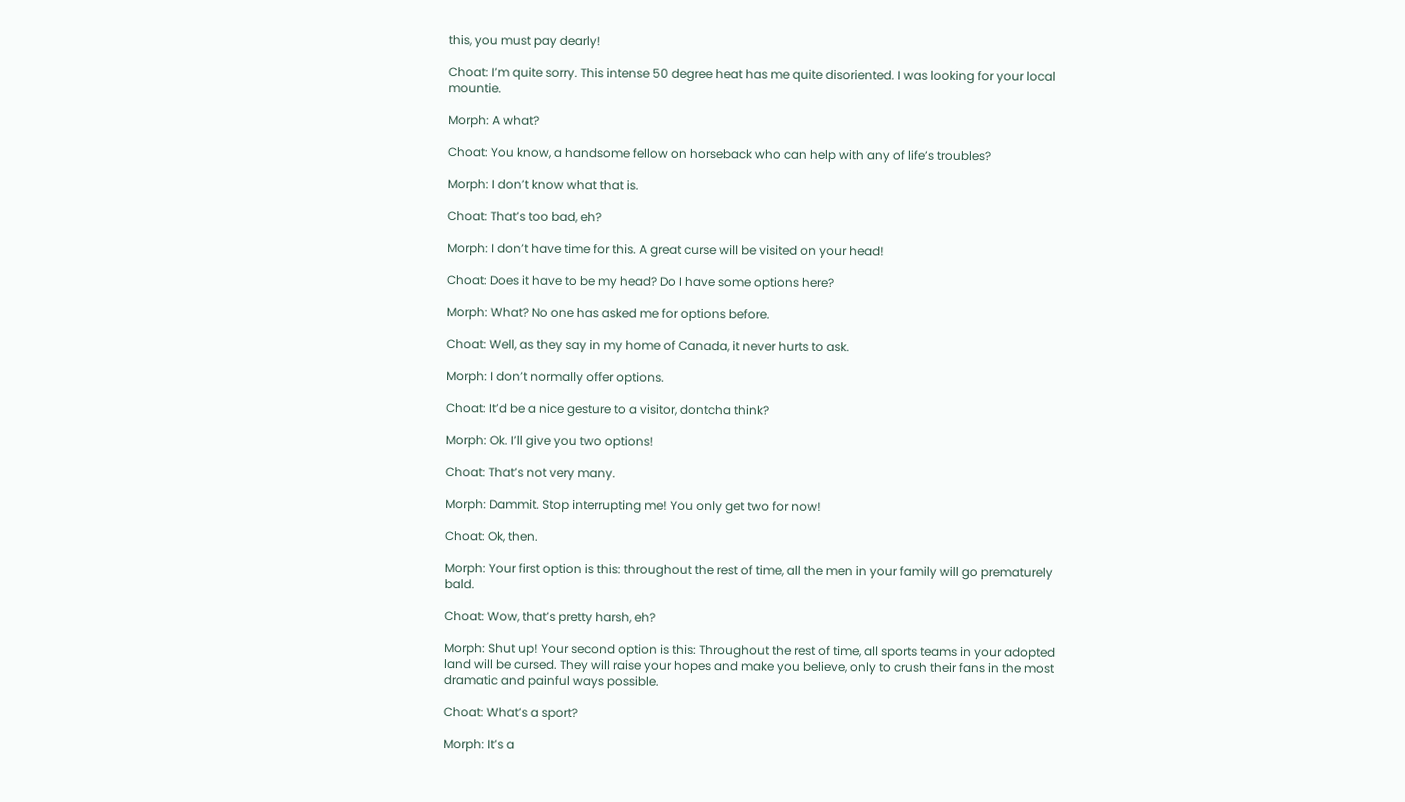this, you must pay dearly!

Choat: I’m quite sorry. This intense 50 degree heat has me quite disoriented. I was looking for your local mountie.

Morph: A what?

Choat: You know, a handsome fellow on horseback who can help with any of life’s troubles?

Morph: I don’t know what that is.

Choat: That’s too bad, eh?

Morph: I don’t have time for this. A great curse will be visited on your head!

Choat: Does it have to be my head? Do I have some options here?

Morph: What? No one has asked me for options before.

Choat: Well, as they say in my home of Canada, it never hurts to ask.

Morph: I don’t normally offer options.

Choat: It’d be a nice gesture to a visitor, dontcha think?

Morph: Ok. I’ll give you two options!

Choat: That’s not very many.

Morph: Dammit. Stop interrupting me! You only get two for now!

Choat: Ok, then.

Morph: Your first option is this: throughout the rest of time, all the men in your family will go prematurely bald.

Choat: Wow, that’s pretty harsh, eh?

Morph: Shut up! Your second option is this: Throughout the rest of time, all sports teams in your adopted land will be cursed. They will raise your hopes and make you believe, only to crush their fans in the most dramatic and painful ways possible.

Choat: What’s a sport?

Morph: It’s a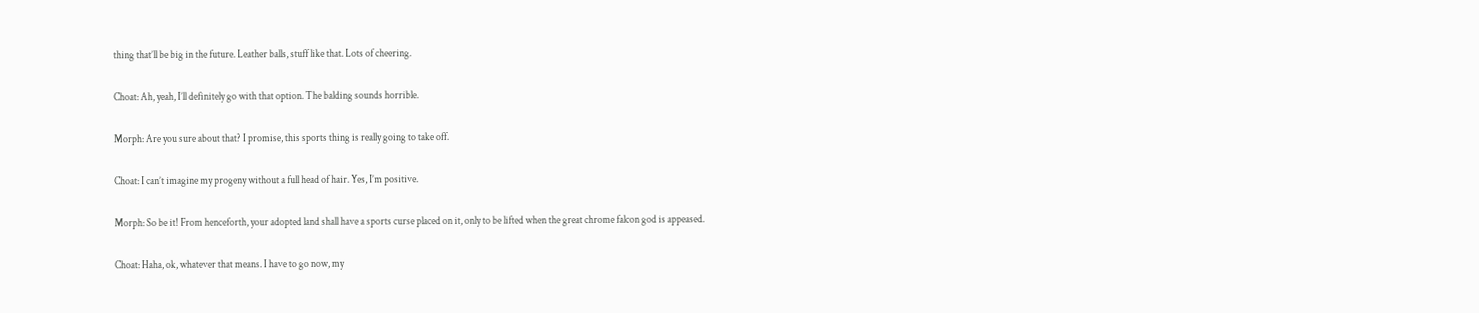thing that’ll be big in the future. Leather balls, stuff like that. Lots of cheering.

Choat: Ah, yeah, I’ll definitely go with that option. The balding sounds horrible.

Morph: Are you sure about that? I promise, this sports thing is really going to take off.

Choat: I can’t imagine my progeny without a full head of hair. Yes, I’m positive.

Morph: So be it! From henceforth, your adopted land shall have a sports curse placed on it, only to be lifted when the great chrome falcon god is appeased.

Choat: Haha, ok, whatever that means. I have to go now, my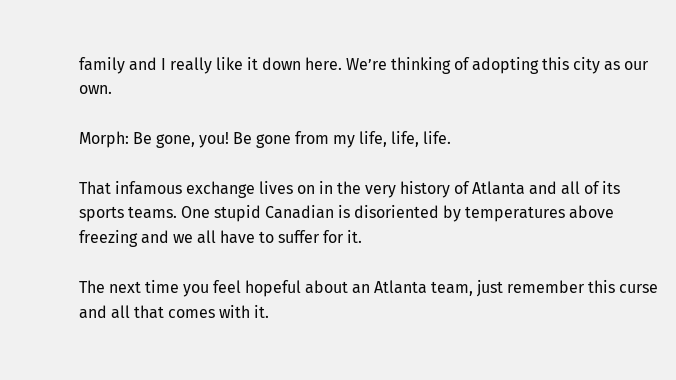family and I really like it down here. We’re thinking of adopting this city as our own.

Morph: Be gone, you! Be gone from my life, life, life.

That infamous exchange lives on in the very history of Atlanta and all of its sports teams. One stupid Canadian is disoriented by temperatures above freezing and we all have to suffer for it.

The next time you feel hopeful about an Atlanta team, just remember this curse and all that comes with it.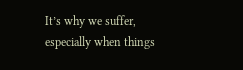It’s why we suffer, especially when things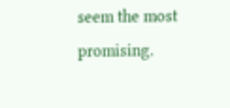seem the most promising.